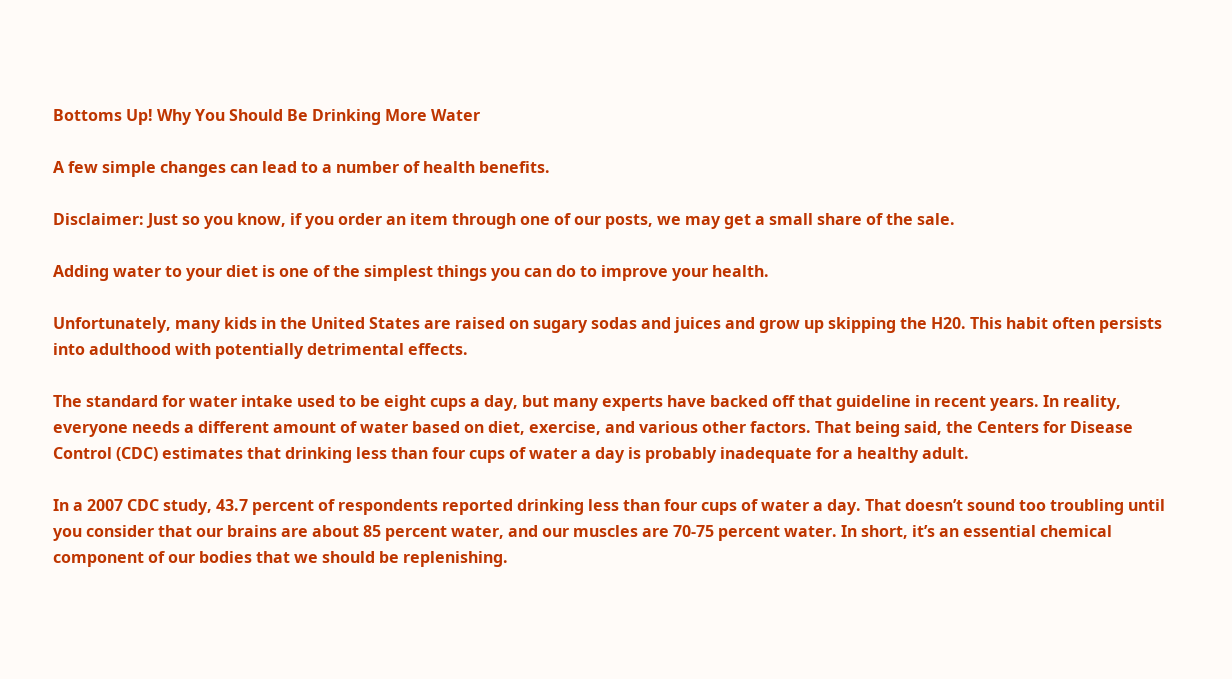Bottoms Up! Why You Should Be Drinking More Water

A few simple changes can lead to a number of health benefits.

Disclaimer: Just so you know, if you order an item through one of our posts, we may get a small share of the sale.

Adding water to your diet is one of the simplest things you can do to improve your health.

Unfortunately, many kids in the United States are raised on sugary sodas and juices and grow up skipping the H20. This habit often persists into adulthood with potentially detrimental effects.

The standard for water intake used to be eight cups a day, but many experts have backed off that guideline in recent years. In reality, everyone needs a different amount of water based on diet, exercise, and various other factors. That being said, the Centers for Disease Control (CDC) estimates that drinking less than four cups of water a day is probably inadequate for a healthy adult.

In a 2007 CDC study, 43.7 percent of respondents reported drinking less than four cups of water a day. That doesn’t sound too troubling until you consider that our brains are about 85 percent water, and our muscles are 70-75 percent water. In short, it’s an essential chemical component of our bodies that we should be replenishing.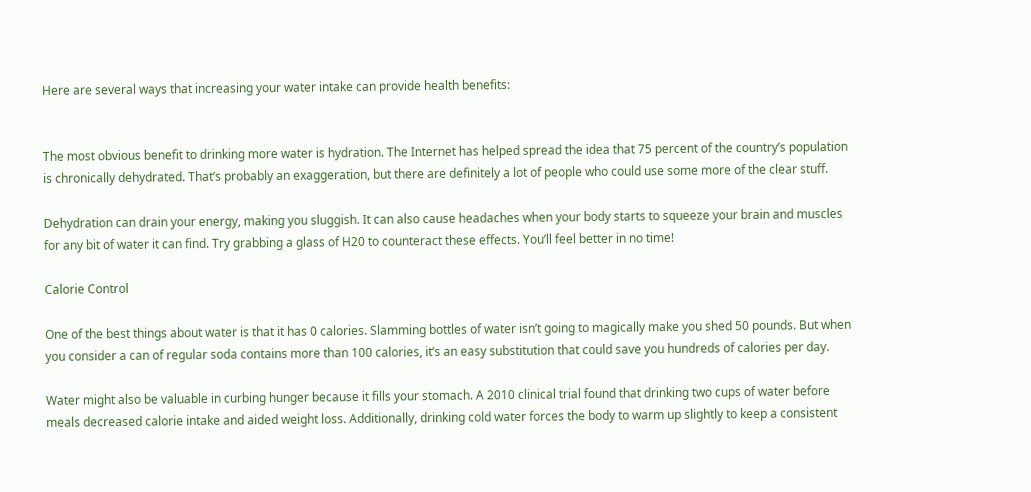Here are several ways that increasing your water intake can provide health benefits:


The most obvious benefit to drinking more water is hydration. The Internet has helped spread the idea that 75 percent of the country’s population is chronically dehydrated. That’s probably an exaggeration, but there are definitely a lot of people who could use some more of the clear stuff.

Dehydration can drain your energy, making you sluggish. It can also cause headaches when your body starts to squeeze your brain and muscles for any bit of water it can find. Try grabbing a glass of H20 to counteract these effects. You’ll feel better in no time!

Calorie Control

One of the best things about water is that it has 0 calories. Slamming bottles of water isn’t going to magically make you shed 50 pounds. But when you consider a can of regular soda contains more than 100 calories, it’s an easy substitution that could save you hundreds of calories per day.

Water might also be valuable in curbing hunger because it fills your stomach. A 2010 clinical trial found that drinking two cups of water before meals decreased calorie intake and aided weight loss. Additionally, drinking cold water forces the body to warm up slightly to keep a consistent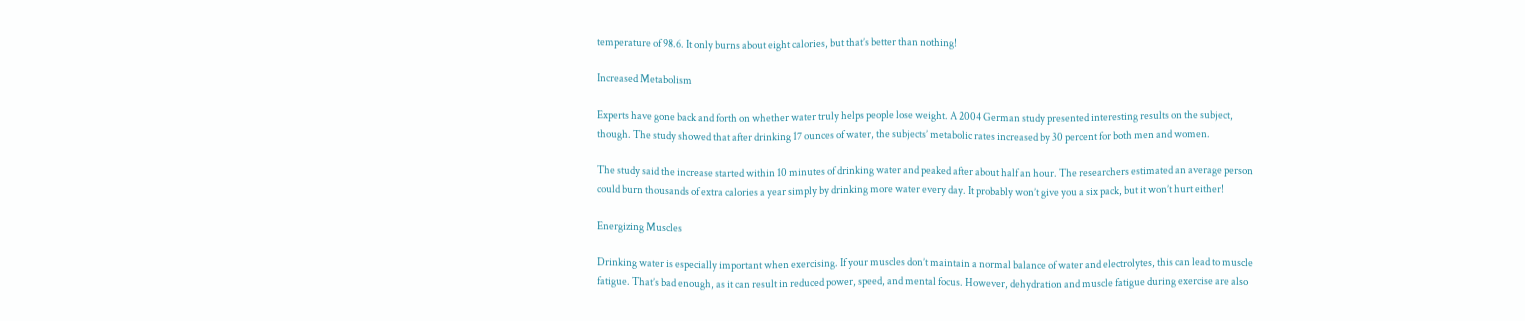temperature of 98.6. It only burns about eight calories, but that’s better than nothing!

Increased Metabolism

Experts have gone back and forth on whether water truly helps people lose weight. A 2004 German study presented interesting results on the subject, though. The study showed that after drinking 17 ounces of water, the subjects’ metabolic rates increased by 30 percent for both men and women.

The study said the increase started within 10 minutes of drinking water and peaked after about half an hour. The researchers estimated an average person could burn thousands of extra calories a year simply by drinking more water every day. It probably won’t give you a six pack, but it won’t hurt either!

Energizing Muscles

Drinking water is especially important when exercising. If your muscles don’t maintain a normal balance of water and electrolytes, this can lead to muscle fatigue. That’s bad enough, as it can result in reduced power, speed, and mental focus. However, dehydration and muscle fatigue during exercise are also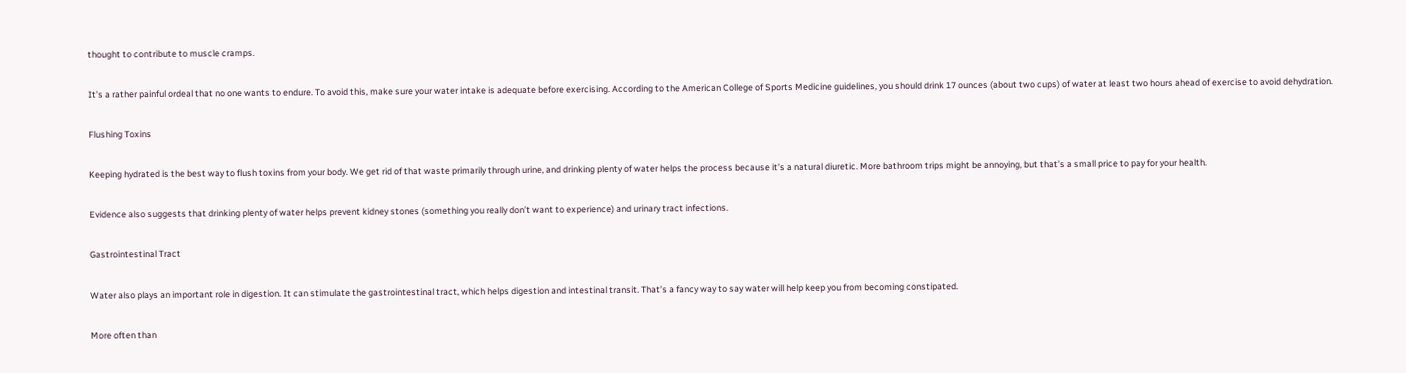thought to contribute to muscle cramps.

It’s a rather painful ordeal that no one wants to endure. To avoid this, make sure your water intake is adequate before exercising. According to the American College of Sports Medicine guidelines, you should drink 17 ounces (about two cups) of water at least two hours ahead of exercise to avoid dehydration.

Flushing Toxins

Keeping hydrated is the best way to flush toxins from your body. We get rid of that waste primarily through urine, and drinking plenty of water helps the process because it’s a natural diuretic. More bathroom trips might be annoying, but that’s a small price to pay for your health.

Evidence also suggests that drinking plenty of water helps prevent kidney stones (something you really don’t want to experience) and urinary tract infections.

Gastrointestinal Tract

Water also plays an important role in digestion. It can stimulate the gastrointestinal tract, which helps digestion and intestinal transit. That’s a fancy way to say water will help keep you from becoming constipated.

More often than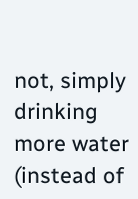not, simply drinking more water (instead of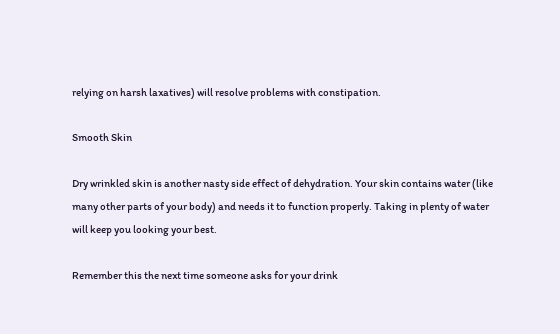relying on harsh laxatives) will resolve problems with constipation.

Smooth Skin

Dry wrinkled skin is another nasty side effect of dehydration. Your skin contains water (like many other parts of your body) and needs it to function properly. Taking in plenty of water will keep you looking your best.

Remember this the next time someone asks for your drink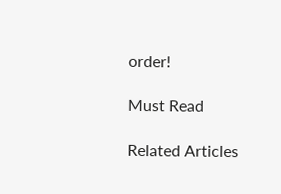order!

Must Read

Related Articles